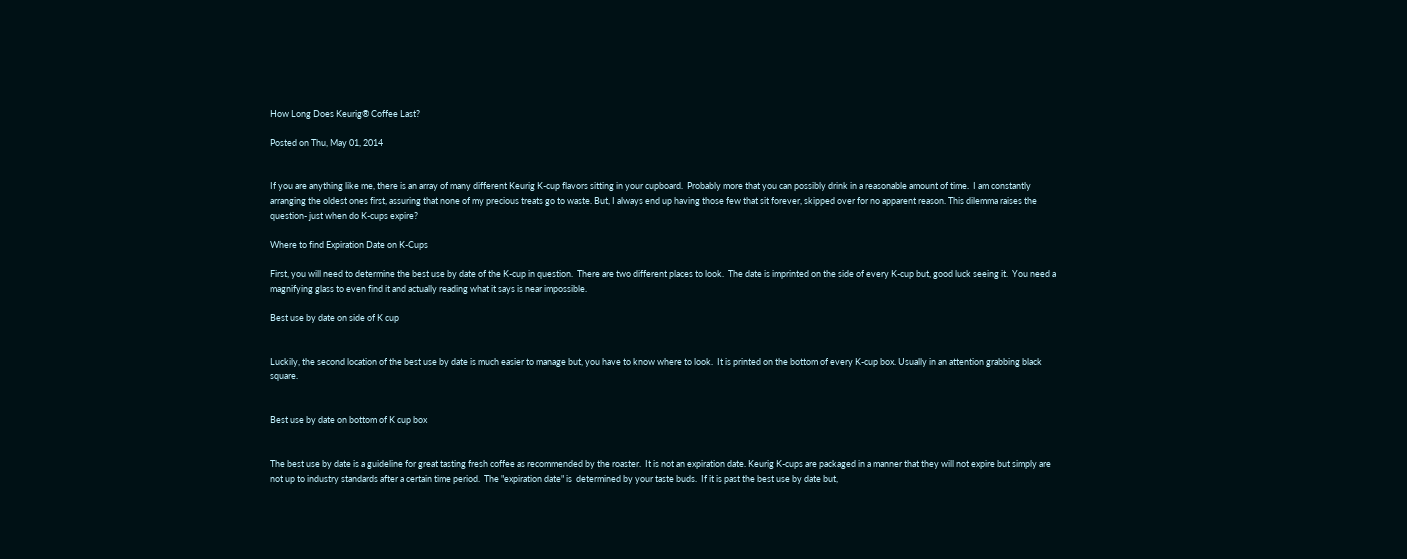How Long Does Keurig® Coffee Last?

Posted on Thu, May 01, 2014


If you are anything like me, there is an array of many different Keurig K-cup flavors sitting in your cupboard.  Probably more that you can possibly drink in a reasonable amount of time.  I am constantly arranging the oldest ones first, assuring that none of my precious treats go to waste. But, I always end up having those few that sit forever, skipped over for no apparent reason. This dilemma raises the question- just when do K-cups expire?

Where to find Expiration Date on K-Cups

First, you will need to determine the best use by date of the K-cup in question.  There are two different places to look.  The date is imprinted on the side of every K-cup but, good luck seeing it.  You need a magnifying glass to even find it and actually reading what it says is near impossible.

Best use by date on side of K cup


Luckily, the second location of the best use by date is much easier to manage but, you have to know where to look.  It is printed on the bottom of every K-cup box. Usually in an attention grabbing black square.


Best use by date on bottom of K cup box


The best use by date is a guideline for great tasting fresh coffee as recommended by the roaster.  It is not an expiration date. Keurig K-cups are packaged in a manner that they will not expire but simply are not up to industry standards after a certain time period.  The "expiration date" is  determined by your taste buds.  If it is past the best use by date but,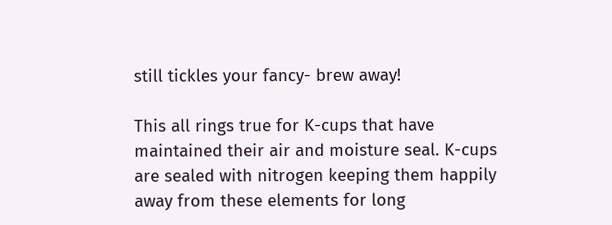still tickles your fancy- brew away!

This all rings true for K-cups that have maintained their air and moisture seal. K-cups are sealed with nitrogen keeping them happily away from these elements for long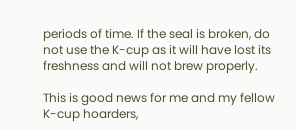periods of time. If the seal is broken, do not use the K-cup as it will have lost its freshness and will not brew properly.

This is good news for me and my fellow K-cup hoarders,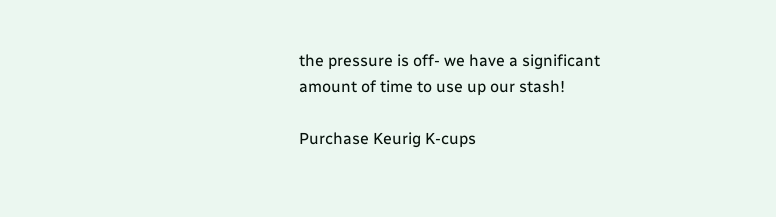the pressure is off- we have a significant amount of time to use up our stash!

Purchase Keurig K-cups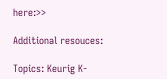here:>>

Additional resouces:

Topics: Keurig K-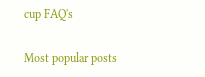cup FAQ's

Most popular posts